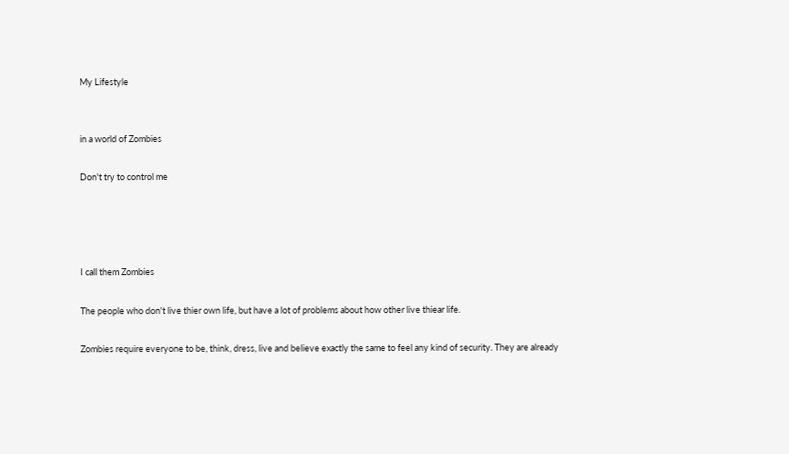My Lifestyle


in a world of Zombies

Don't try to control me




I call them Zombies

The people who don't live thier own life, but have a lot of problems about how other live thiear life.

Zombies require everyone to be, think, dress, live and believe exactly the same to feel any kind of security. They are already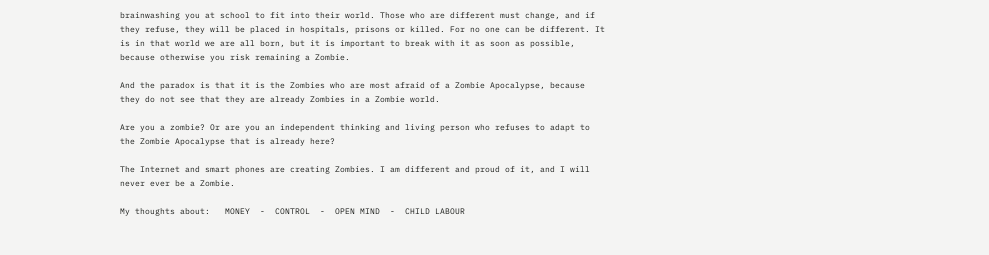brainwashing you at school to fit into their world. Those who are different must change, and if they refuse, they will be placed in hospitals, prisons or killed. For no one can be different. It is in that world we are all born, but it is important to break with it as soon as possible, because otherwise you risk remaining a Zombie.

And the paradox is that it is the Zombies who are most afraid of a Zombie Apocalypse, because they do not see that they are already Zombies in a Zombie world.

Are you a zombie? Or are you an independent thinking and living person who refuses to adapt to the Zombie Apocalypse that is already here?

The Internet and smart phones are creating Zombies. I am different and proud of it, and I will never ever be a Zombie.

My thoughts about:   MONEY  -  CONTROL  -  OPEN MIND  -  CHILD LABOUR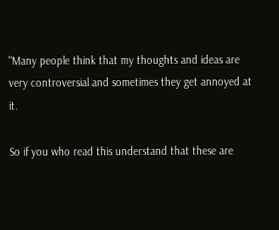"Many people think that my thoughts and ideas are very controversial and sometimes they get annoyed at it.

So if you who read this understand that these are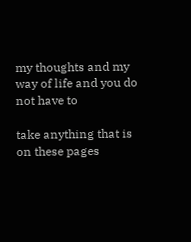my thoughts and my way of life and you do not have to

take anything that is on these pages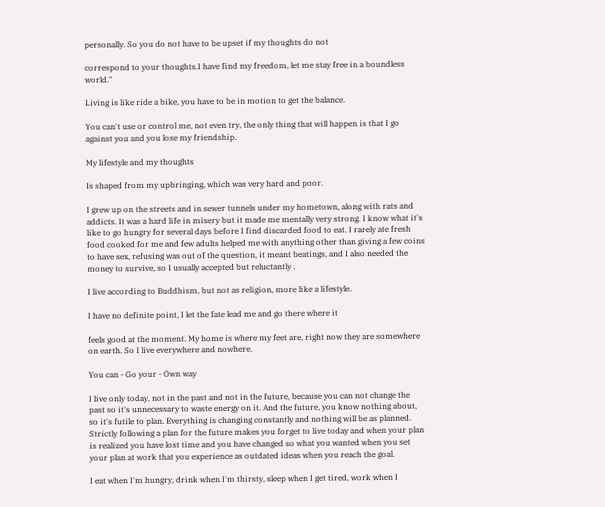personally. So you do not have to be upset if my thoughts do not

correspond to your thoughts.I have find my freedom, let me stay free in a boundless world."

Living is like ride a bike, you have to be in motion to get the balance.

You can't use or control me, not even try, the only thing that will happen is that I go against you and you lose my friendship.

My lifestyle and my thoughts

Is shaped from my upbringing, which was very hard and poor.

I grew up on the streets and in sewer tunnels under my hometown, along with rats and addicts. It was a hard life in misery but it made me mentally very strong. I know what it's like to go hungry for several days before I find discarded food to eat. I rarely ate fresh food cooked for me and few adults helped me with anything other than giving a few coins to have sex, refusing was out of the question, it meant beatings, and I also needed the money to survive, so I usually accepted but reluctantly .

I live according to Buddhism, but not as religion, more like a lifestyle.

I have no definite point, I let the fate lead me and go there where it

feels good at the moment. My home is where my feet are, right now they are somewhere on earth. So I live everywhere and nowhere.

You can - Go your - Own way

I live only today, not in the past and not in the future, because you can not change the past so it's unnecessary to waste energy on it. And the future, you know nothing about, so it's futile to plan. Everything is changing constantly and nothing will be as planned. Strictly following a plan for the future makes you forget to live today and when your plan is realized you have lost time and you have changed so what you wanted when you set your plan at work that you experience as outdated ideas when you reach the goal.

I eat when I'm hungry, drink when I'm thirsty, sleep when I get tired, work when I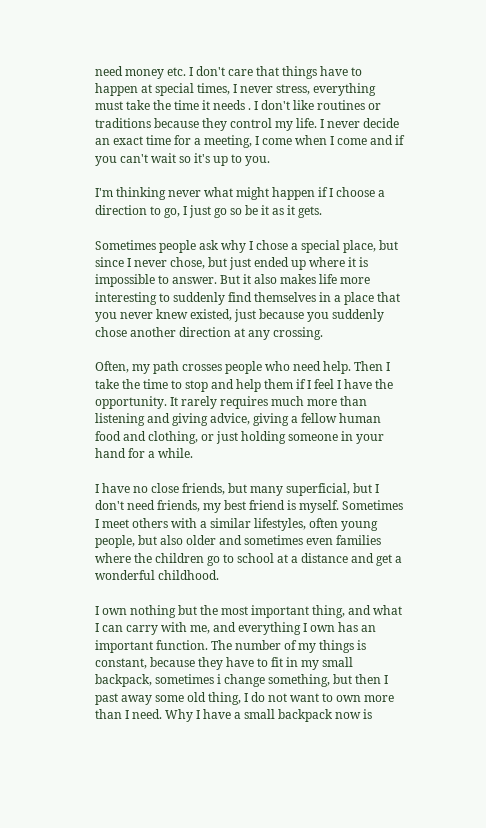need money etc. I don't care that things have to happen at special times, I never stress, everything must take the time it needs . I don't like routines or traditions because they control my life. I never decide an exact time for a meeting, I come when I come and if you can't wait so it's up to you.

I'm thinking never what might happen if I choose a direction to go, I just go so be it as it gets.

Sometimes people ask why I chose a special place, but since I never chose, but just ended up where it is impossible to answer. But it also makes life more interesting to suddenly find themselves in a place that you never knew existed, just because you suddenly chose another direction at any crossing.

Often, my path crosses people who need help. Then I take the time to stop and help them if I feel I have the opportunity. It rarely requires much more than listening and giving advice, giving a fellow human food and clothing, or just holding someone in your hand for a while.

I have no close friends, but many superficial, but I don't need friends, my best friend is myself. Sometimes I meet others with a similar lifestyles, often young people, but also older and sometimes even families where the children go to school at a distance and get a wonderful childhood.

I own nothing but the most important thing, and what I can carry with me, and everything I own has an important function. The number of my things is constant, because they have to fit in my small backpack, sometimes i change something, but then I past away some old thing, I do not want to own more than I need. Why I have a small backpack now is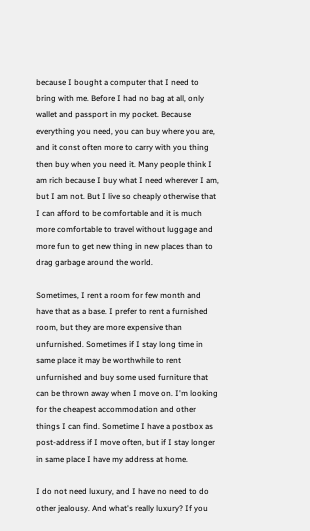because I bought a computer that I need to bring with me. Before I had no bag at all, only wallet and passport in my pocket. Because everything you need, you can buy where you are, and it const often more to carry with you thing then buy when you need it. Many people think I am rich because I buy what I need wherever I am, but I am not. But I live so cheaply otherwise that I can afford to be comfortable and it is much more comfortable to travel without luggage and more fun to get new thing in new places than to drag garbage around the world.

Sometimes, I rent a room for few month and have that as a base. I prefer to rent a furnished room, but they are more expensive than unfurnished. Sometimes if I stay long time in same place it may be worthwhile to rent unfurnished and buy some used furniture that can be thrown away when I move on. I'm looking for the cheapest accommodation and other things I can find. Sometime I have a postbox as post-address if I move often, but if I stay longer in same place I have my address at home.

I do not need luxury, and I have no need to do other jealousy. And what's really luxury? If you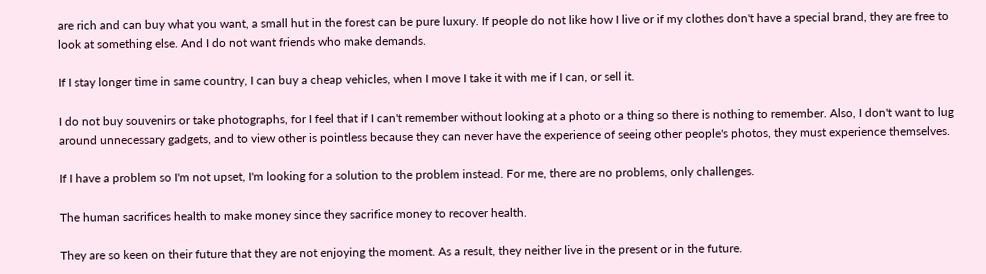are rich and can buy what you want, a small hut in the forest can be pure luxury. If people do not like how I live or if my clothes don't have a special brand, they are free to look at something else. And I do not want friends who make demands.

If I stay longer time in same country, I can buy a cheap vehicles, when I move I take it with me if I can, or sell it.

I do not buy souvenirs or take photographs, for I feel that if I can't remember without looking at a photo or a thing so there is nothing to remember. Also, I don't want to lug around unnecessary gadgets, and to view other is pointless because they can never have the experience of seeing other people's photos, they must experience themselves.

If I have a problem so I'm not upset, I'm looking for a solution to the problem instead. For me, there are no problems, only challenges.

The human sacrifices health to make money since they sacrifice money to recover health.

They are so keen on their future that they are not enjoying the moment. As a result, they neither live in the present or in the future.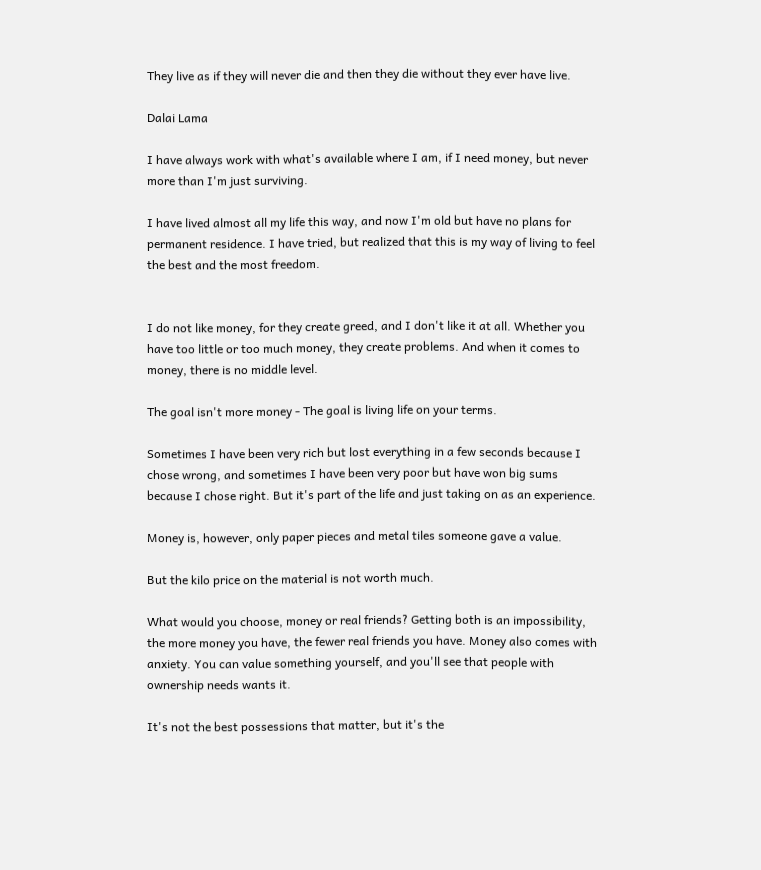They live as if they will never die and then they die without they ever have live.

Dalai Lama

I have always work with what's available where I am, if I need money, but never more than I'm just surviving.

I have lived almost all my life this way, and now I'm old but have no plans for permanent residence. I have tried, but realized that this is my way of living to feel the best and the most freedom.


I do not like money, for they create greed, and I don't like it at all. Whether you have too little or too much money, they create problems. And when it comes to money, there is no middle level.

The goal isn't more money - The goal is living life on your terms.

Sometimes I have been very rich but lost everything in a few seconds because I chose wrong, and sometimes I have been very poor but have won big sums because I chose right. But it's part of the life and just taking on as an experience.

Money is, however, only paper pieces and metal tiles someone gave a value.

But the kilo price on the material is not worth much.

What would you choose, money or real friends? Getting both is an impossibility, the more money you have, the fewer real friends you have. Money also comes with anxiety. You can value something yourself, and you'll see that people with ownership needs wants it.

It's not the best possessions that matter, but it's the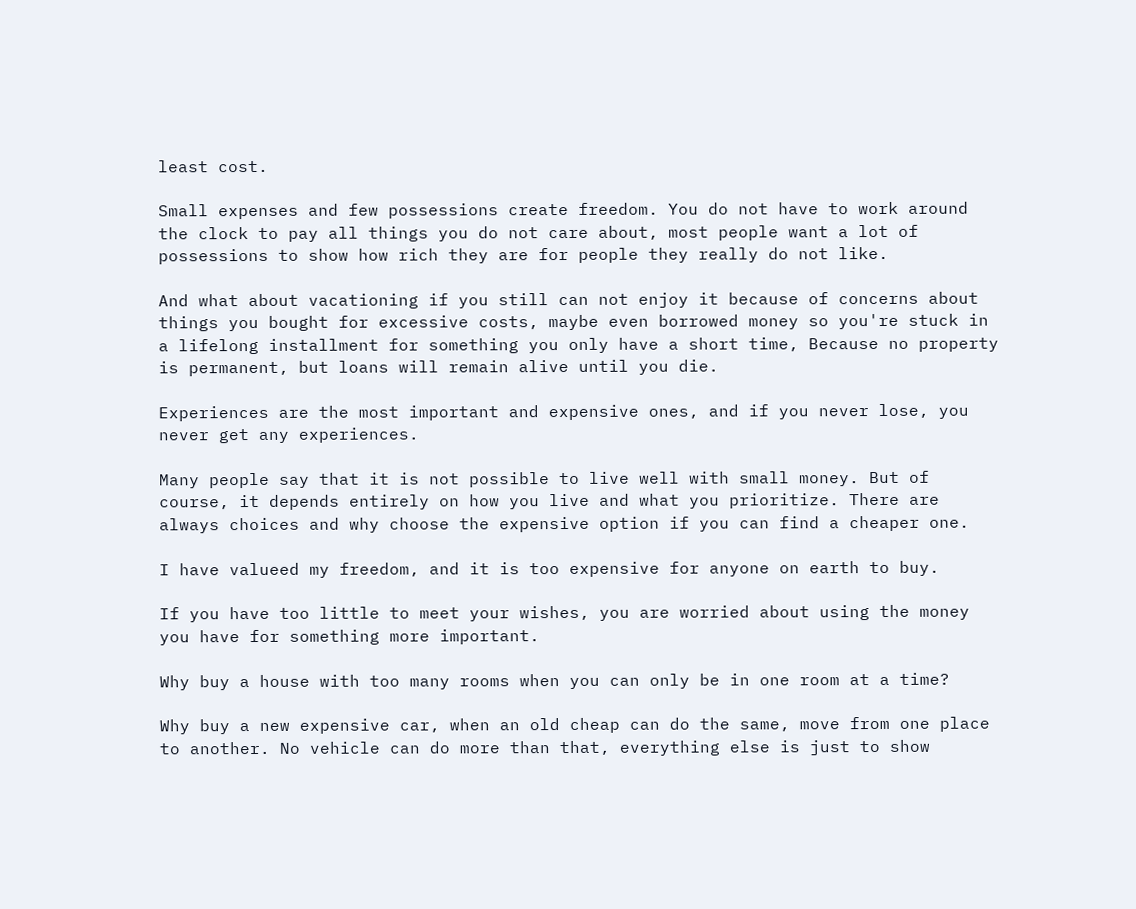least cost.

Small expenses and few possessions create freedom. You do not have to work around the clock to pay all things you do not care about, most people want a lot of possessions to show how rich they are for people they really do not like.

And what about vacationing if you still can not enjoy it because of concerns about things you bought for excessive costs, maybe even borrowed money so you're stuck in a lifelong installment for something you only have a short time, Because no property is permanent, but loans will remain alive until you die.

Experiences are the most important and expensive ones, and if you never lose, you never get any experiences.

Many people say that it is not possible to live well with small money. But of course, it depends entirely on how you live and what you prioritize. There are always choices and why choose the expensive option if you can find a cheaper one.

I have valueed my freedom, and it is too expensive for anyone on earth to buy.

If you have too little to meet your wishes, you are worried about using the money you have for something more important.

Why buy a house with too many rooms when you can only be in one room at a time?

Why buy a new expensive car, when an old cheap can do the same, move from one place to another. No vehicle can do more than that, everything else is just to show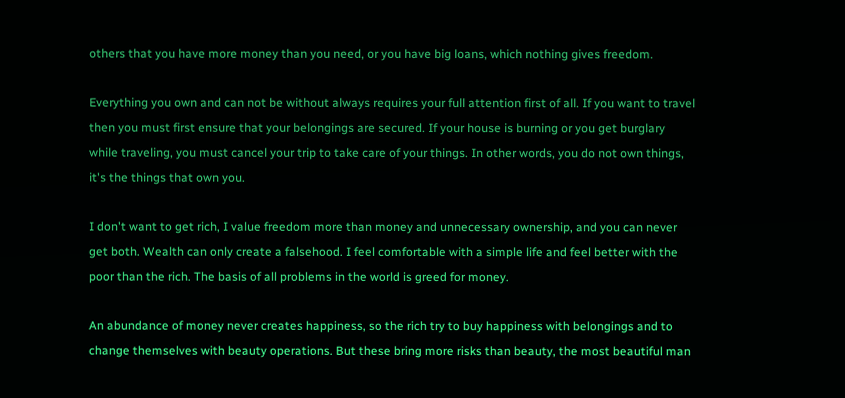others that you have more money than you need, or you have big loans, which nothing gives freedom.

Everything you own and can not be without always requires your full attention first of all. If you want to travel then you must first ensure that your belongings are secured. If your house is burning or you get burglary while traveling, you must cancel your trip to take care of your things. In other words, you do not own things, it's the things that own you.

I don't want to get rich, I value freedom more than money and unnecessary ownership, and you can never get both. Wealth can only create a falsehood. I feel comfortable with a simple life and feel better with the poor than the rich. The basis of all problems in the world is greed for money.

An abundance of money never creates happiness, so the rich try to buy happiness with belongings and to change themselves with beauty operations. But these bring more risks than beauty, the most beautiful man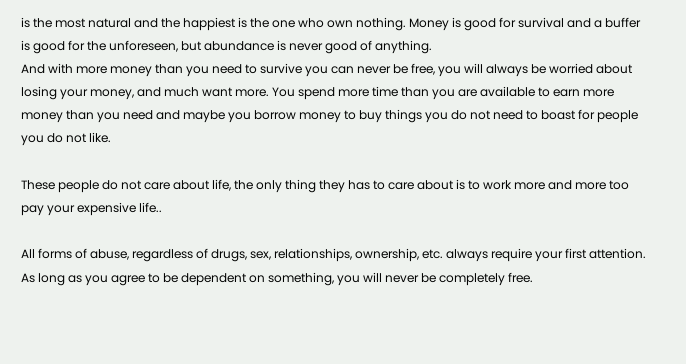is the most natural and the happiest is the one who own nothing. Money is good for survival and a buffer is good for the unforeseen, but abundance is never good of anything.
And with more money than you need to survive you can never be free, you will always be worried about losing your money, and much want more. You spend more time than you are available to earn more money than you need and maybe you borrow money to buy things you do not need to boast for people you do not like.

These people do not care about life, the only thing they has to care about is to work more and more too pay your expensive life..

All forms of abuse, regardless of drugs, sex, relationships, ownership, etc. always require your first attention. As long as you agree to be dependent on something, you will never be completely free.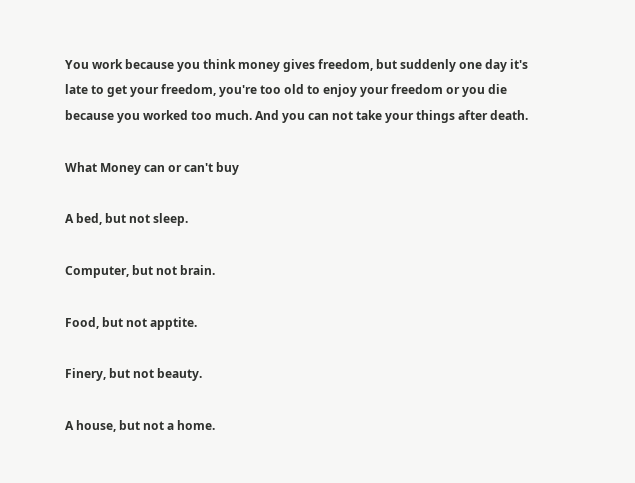You work because you think money gives freedom, but suddenly one day it's late to get your freedom, you're too old to enjoy your freedom or you die because you worked too much. And you can not take your things after death.

What Money can or can't buy

A bed, but not sleep.

Computer, but not brain.

Food, but not apptite.

Finery, but not beauty.

A house, but not a home.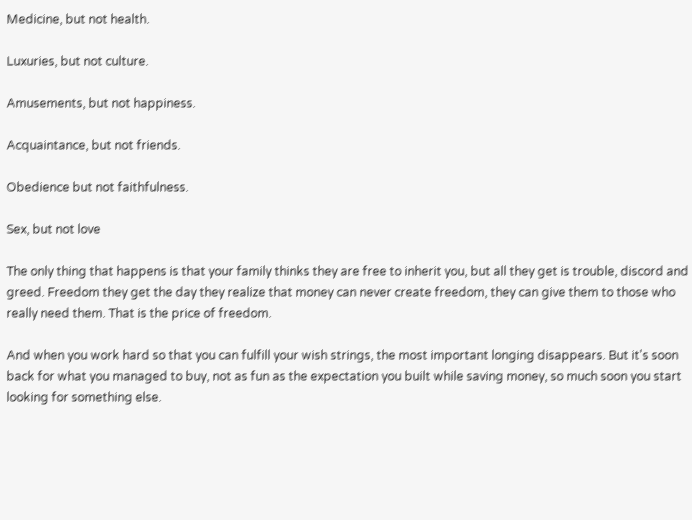Medicine, but not health.

Luxuries, but not culture.

Amusements, but not happiness.

Acquaintance, but not friends.

Obedience but not faithfulness.

Sex, but not love

The only thing that happens is that your family thinks they are free to inherit you, but all they get is trouble, discord and greed. Freedom they get the day they realize that money can never create freedom, they can give them to those who really need them. That is the price of freedom.

And when you work hard so that you can fulfill your wish strings, the most important longing disappears. But it's soon back for what you managed to buy, not as fun as the expectation you built while saving money, so much soon you start looking for something else.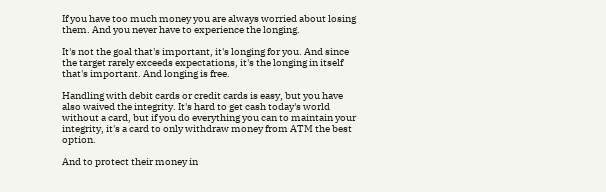If you have too much money you are always worried about losing them. And you never have to experience the longing.

It's not the goal that's important, it's longing for you. And since the target rarely exceeds expectations, it's the longing in itself that's important. And longing is free.

Handling with debit cards or credit cards is easy, but you have also waived the integrity. It's hard to get cash today's world without a card, but if you do everything you can to maintain your integrity, it's a card to only withdraw money from ATM the best option.

And to protect their money in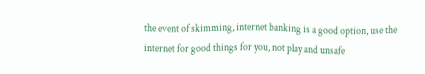the event of skimming, internet banking is a good option, use the internet for good things for you, not play and unsafe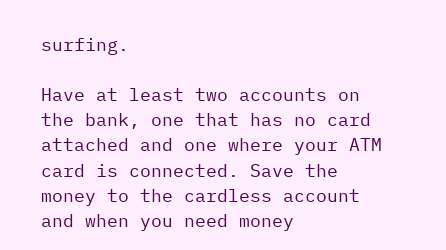surfing.

Have at least two accounts on the bank, one that has no card attached and one where your ATM card is connected. Save the money to the cardless account and when you need money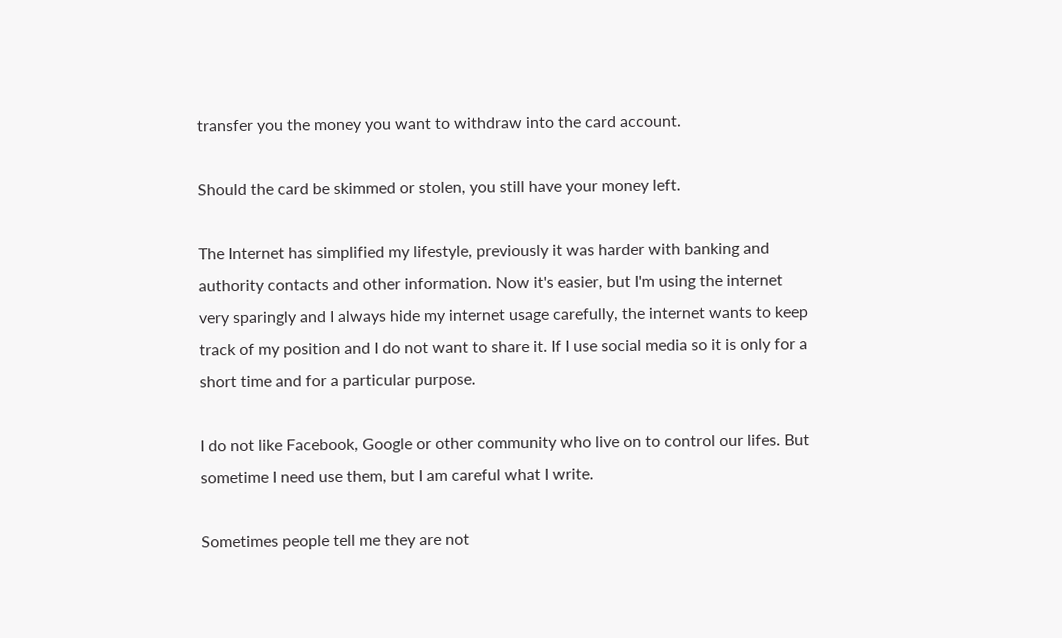transfer you the money you want to withdraw into the card account.

Should the card be skimmed or stolen, you still have your money left.

The Internet has simplified my lifestyle, previously it was harder with banking and authority contacts and other information. Now it's easier, but I'm using the internet very sparingly and I always hide my internet usage carefully, the internet wants to keep track of my position and I do not want to share it. If I use social media so it is only for a short time and for a particular purpose.

I do not like Facebook, Google or other community who live on to control our lifes. But sometime I need use them, but I am careful what I write.

Sometimes people tell me they are not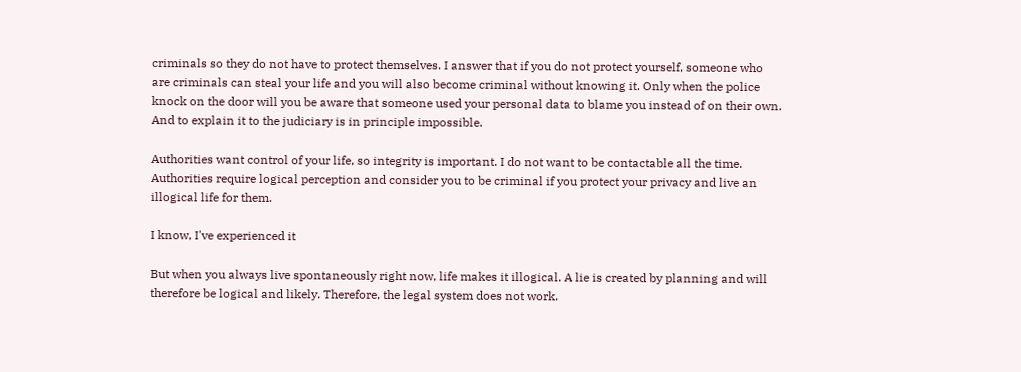criminals so they do not have to protect themselves. I answer that if you do not protect yourself, someone who are criminals can steal your life and you will also become criminal without knowing it. Only when the police knock on the door will you be aware that someone used your personal data to blame you instead of on their own. And to explain it to the judiciary is in principle impossible.

Authorities want control of your life, so integrity is important. I do not want to be contactable all the time. Authorities require logical perception and consider you to be criminal if you protect your privacy and live an illogical life for them.

I know, I've experienced it

But when you always live spontaneously right now, life makes it illogical. A lie is created by planning and will therefore be logical and likely. Therefore, the legal system does not work.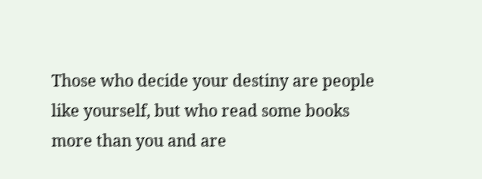Those who decide your destiny are people like yourself, but who read some books more than you and are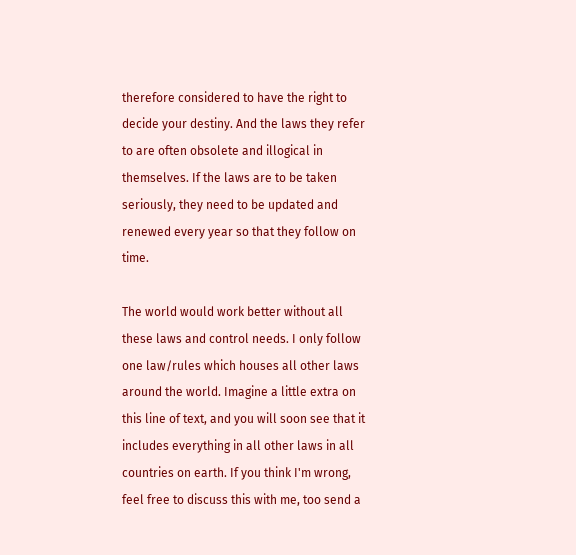therefore considered to have the right to decide your destiny. And the laws they refer to are often obsolete and illogical in themselves. If the laws are to be taken seriously, they need to be updated and renewed every year so that they follow on time.

The world would work better without all these laws and control needs. I only follow one law/rules which houses all other laws around the world. Imagine a little extra on this line of text, and you will soon see that it includes everything in all other laws in all countries on earth. If you think I'm wrong, feel free to discuss this with me, too send a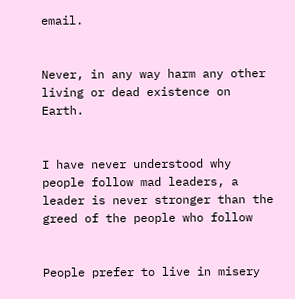email.


Never, in any way harm any other living or dead existence on Earth.


I have never understood why people follow mad leaders, a leader is never stronger than the greed of the people who follow


People prefer to live in misery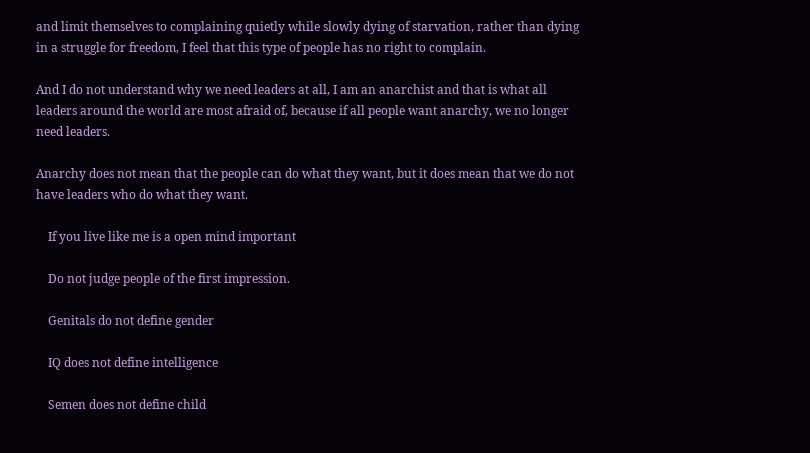and limit themselves to complaining quietly while slowly dying of starvation, rather than dying in a struggle for freedom, I feel that this type of people has no right to complain.

And I do not understand why we need leaders at all, I am an anarchist and that is what all leaders around the world are most afraid of, because if all people want anarchy, we no longer need leaders.

Anarchy does not mean that the people can do what they want, but it does mean that we do not have leaders who do what they want.

    If you live like me is a open mind important

    Do not judge people of the first impression.

    Genitals do not define gender

    IQ does not define intelligence

    Semen does not define child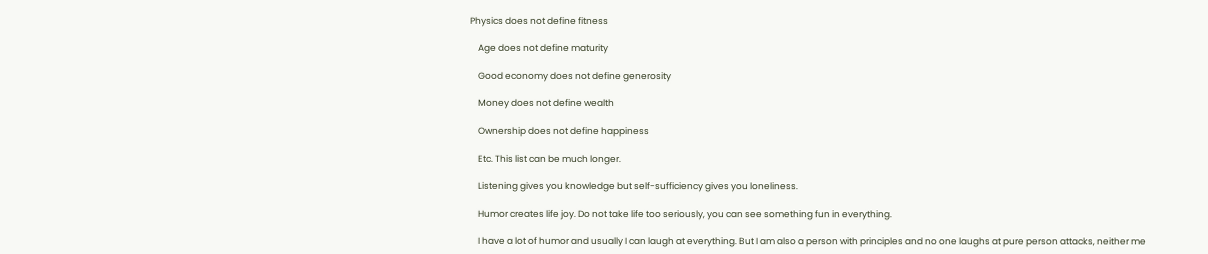Physics does not define fitness

    Age does not define maturity

    Good economy does not define generosity

    Money does not define wealth

    Ownership does not define happiness

    Etc. This list can be much longer.

    Listening gives you knowledge but self-sufficiency gives you loneliness.

    Humor creates life joy. Do not take life too seriously, you can see something fun in everything.

    I have a lot of humor and usually I can laugh at everything. But I am also a person with principles and no one laughs at pure person attacks, neither me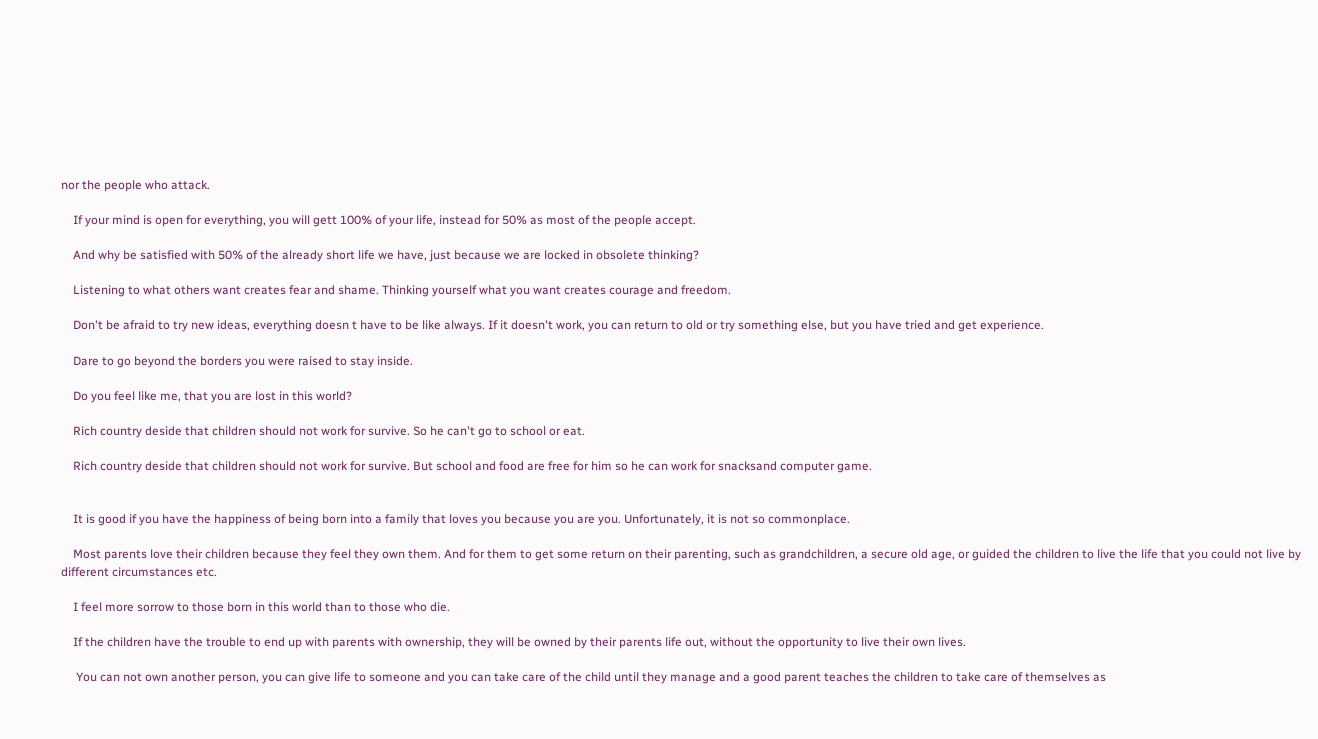nor the people who attack.

    If your mind is open for everything, you will gett 100% of your life, instead for 50% as most of the people accept.

    And why be satisfied with 50% of the already short life we have, just because we are locked in obsolete thinking?

    Listening to what others want creates fear and shame. Thinking yourself what you want creates courage and freedom.

    Don't be afraid to try new ideas, everything doesn t have to be like always. If it doesn't work, you can return to old or try something else, but you have tried and get experience.

    Dare to go beyond the borders you were raised to stay inside.

    Do you feel like me, that you are lost in this world?

    Rich country deside that children should not work for survive. So he can't go to school or eat.

    Rich country deside that children should not work for survive. But school and food are free for him so he can work for snacksand computer game.


    It is good if you have the happiness of being born into a family that loves you because you are you. Unfortunately, it is not so commonplace.

    Most parents love their children because they feel they own them. And for them to get some return on their parenting, such as grandchildren, a secure old age, or guided the children to live the life that you could not live by different circumstances etc.

    I feel more sorrow to those born in this world than to those who die.

    If the children have the trouble to end up with parents with ownership, they will be owned by their parents life out, without the opportunity to live their own lives.

     You can not own another person, you can give life to someone and you can take care of the child until they manage and a good parent teaches the children to take care of themselves as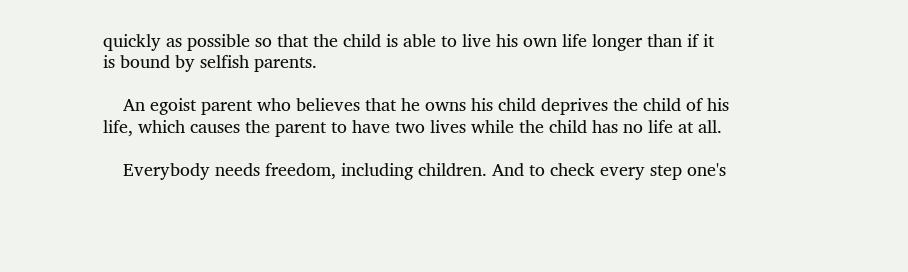quickly as possible so that the child is able to live his own life longer than if it is bound by selfish parents.

    An egoist parent who believes that he owns his child deprives the child of his life, which causes the parent to have two lives while the child has no life at all.

    Everybody needs freedom, including children. And to check every step one's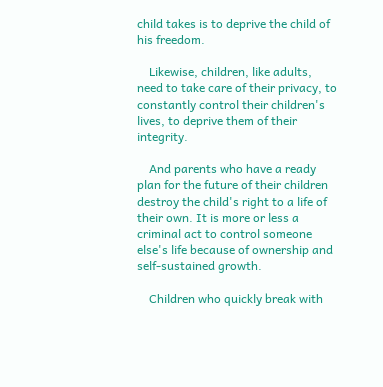child takes is to deprive the child of his freedom.

    Likewise, children, like adults, need to take care of their privacy, to constantly control their children's lives, to deprive them of their integrity.

    And parents who have a ready plan for the future of their children destroy the child's right to a life of their own. It is more or less a criminal act to control someone else's life because of ownership and self-sustained growth.

    Children who quickly break with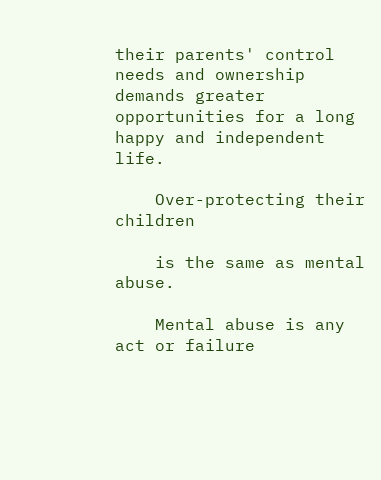their parents' control needs and ownership demands greater opportunities for a long happy and independent life.

    Over-protecting their children

    is the same as mental abuse.

    Mental abuse is any act or failure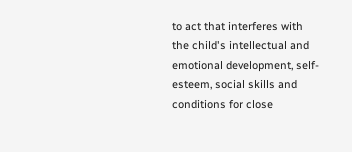to act that interferes with the child's intellectual and emotional development, self-esteem, social skills and conditions for close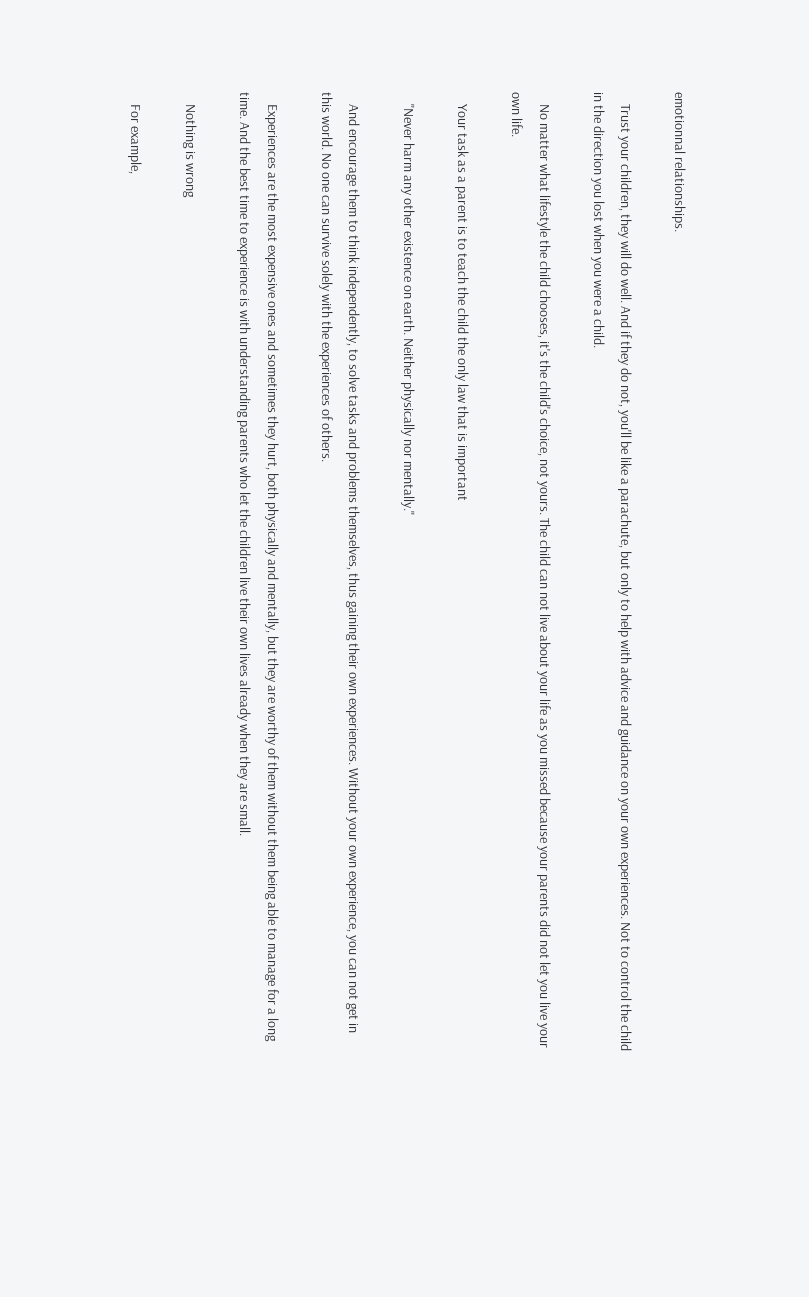emotionnal relationships.

    Trust your children, they will do well. And if they do not, you'll be like a parachute, but only to help with advice and guidance on your own experiences. Not to control the child in the direction you lost when you were a child.

    No matter what lifestyle the child chooses, it's the child's choice, not yours. The child can not live about your life as you missed because your parents did not let you live your own life.

    Your task as a parent is to teach the child the only law that is important

    "Never harm any other existence on earth. Neither physically nor mentally."

    And encourage them to think independently, to solve tasks and problems themselves, thus gaining their own experiences. Without your own experience, you can not get in this world. No one can survive solely with the experiences of others.

    Experiences are the most expensive ones and sometimes they hurt, both physically and mentally, but they are worthy of them without them being able to manage for a long time. And the best time to experience is with understanding parents who let the children live their own lives already when they are small.

    Nothing is wrong

    For example,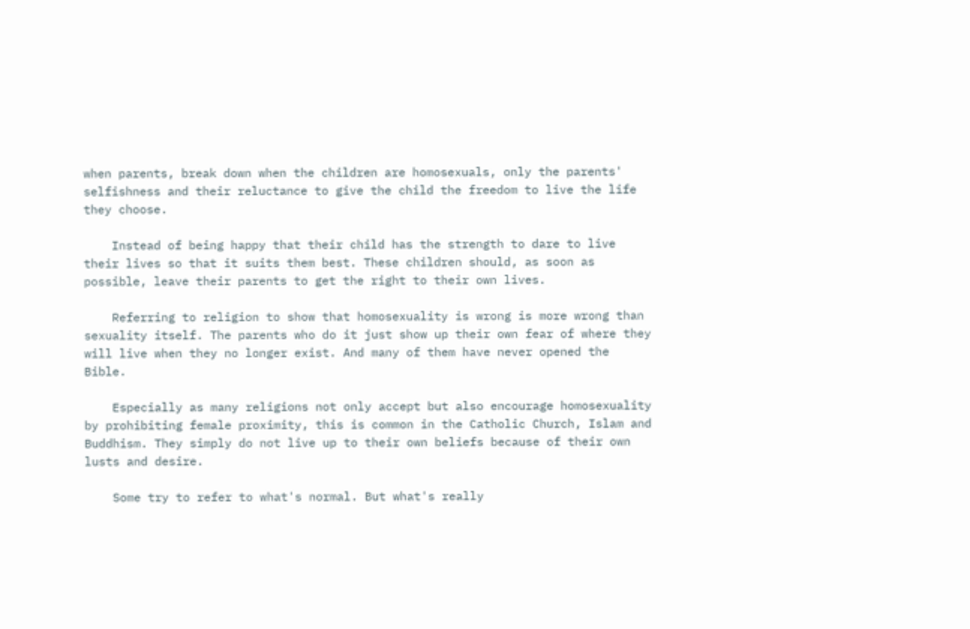when parents, break down when the children are homosexuals, only the parents' selfishness and their reluctance to give the child the freedom to live the life they choose.

    Instead of being happy that their child has the strength to dare to live their lives so that it suits them best. These children should, as soon as possible, leave their parents to get the right to their own lives.

    Referring to religion to show that homosexuality is wrong is more wrong than sexuality itself. The parents who do it just show up their own fear of where they will live when they no longer exist. And many of them have never opened the Bible.

    Especially as many religions not only accept but also encourage homosexuality by prohibiting female proximity, this is common in the Catholic Church, Islam and Buddhism. They simply do not live up to their own beliefs because of their own lusts and desire.

    Some try to refer to what's normal. But what's really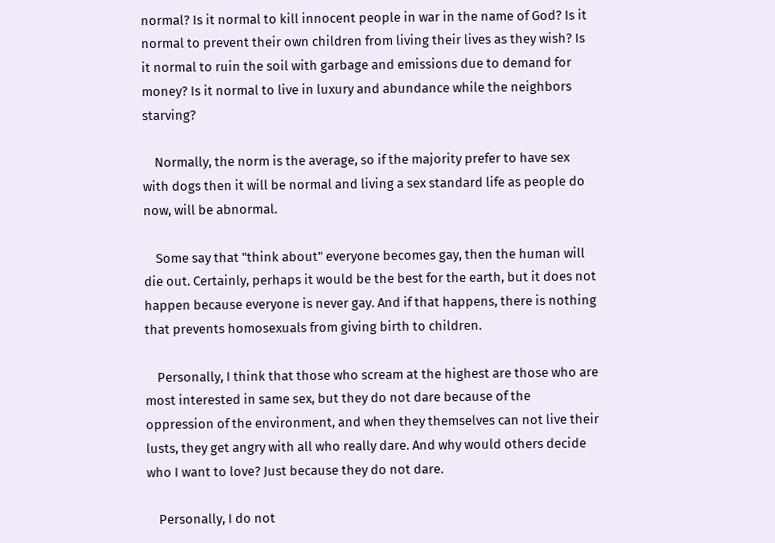normal? Is it normal to kill innocent people in war in the name of God? Is it normal to prevent their own children from living their lives as they wish? Is it normal to ruin the soil with garbage and emissions due to demand for money? Is it normal to live in luxury and abundance while the neighbors starving?

    Normally, the norm is the average, so if the majority prefer to have sex with dogs then it will be normal and living a sex standard life as people do now, will be abnormal.

    Some say that "think about" everyone becomes gay, then the human will die out. Certainly, perhaps it would be the best for the earth, but it does not happen because everyone is never gay. And if that happens, there is nothing that prevents homosexuals from giving birth to children.

    Personally, I think that those who scream at the highest are those who are most interested in same sex, but they do not dare because of the oppression of the environment, and when they themselves can not live their lusts, they get angry with all who really dare. And why would others decide who I want to love? Just because they do not dare.

    Personally, I do not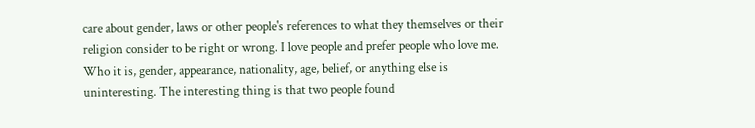care about gender, laws or other people's references to what they themselves or their religion consider to be right or wrong. I love people and prefer people who love me. Who it is, gender, appearance, nationality, age, belief, or anything else is uninteresting. The interesting thing is that two people found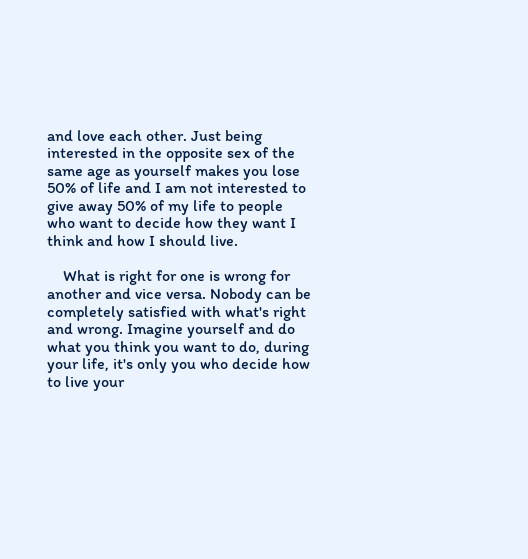and love each other. Just being interested in the opposite sex of the same age as yourself makes you lose 50% of life and I am not interested to give away 50% of my life to people who want to decide how they want I think and how I should live.

    What is right for one is wrong for another and vice versa. Nobody can be completely satisfied with what's right and wrong. Imagine yourself and do what you think you want to do, during your life, it's only you who decide how to live your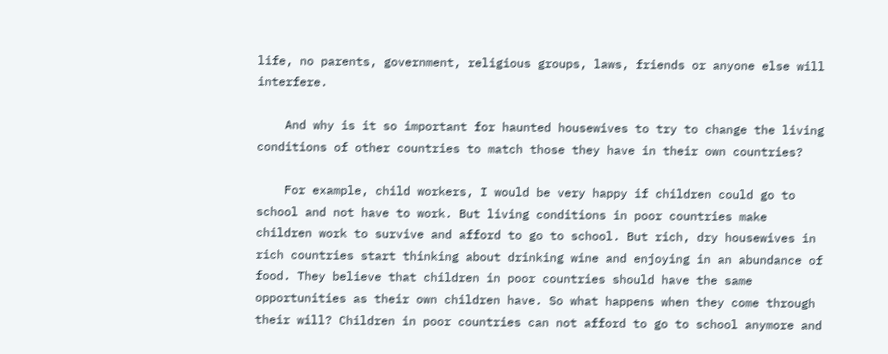life, no parents, government, religious groups, laws, friends or anyone else will interfere.

    And why is it so important for haunted housewives to try to change the living conditions of other countries to match those they have in their own countries?

    For example, child workers, I would be very happy if children could go to school and not have to work. But living conditions in poor countries make children work to survive and afford to go to school. But rich, dry housewives in rich countries start thinking about drinking wine and enjoying in an abundance of food. They believe that children in poor countries should have the same opportunities as their own children have. So what happens when they come through their will? Children in poor countries can not afford to go to school anymore and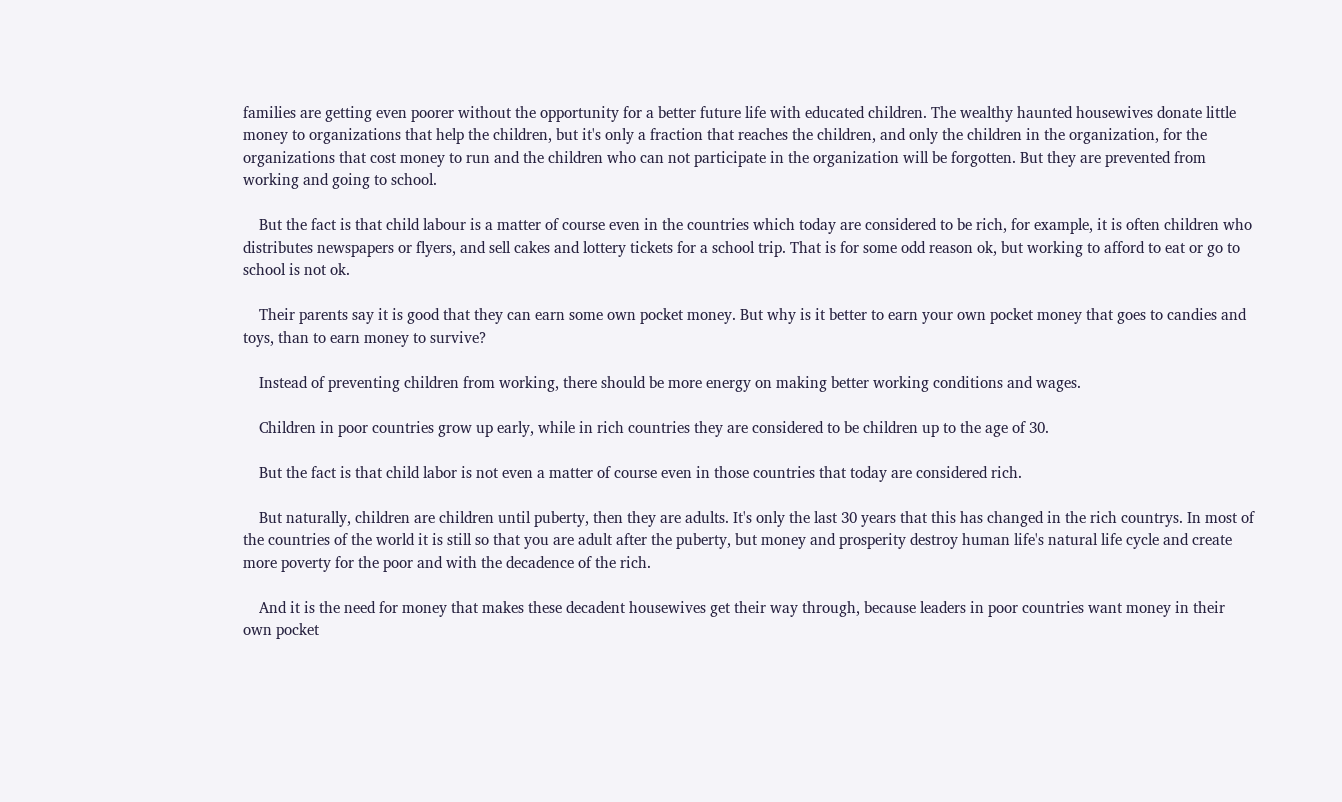families are getting even poorer without the opportunity for a better future life with educated children. The wealthy haunted housewives donate little money to organizations that help the children, but it's only a fraction that reaches the children, and only the children in the organization, for the organizations that cost money to run and the children who can not participate in the organization will be forgotten. But they are prevented from working and going to school.

    But the fact is that child labour is a matter of course even in the countries which today are considered to be rich, for example, it is often children who distributes newspapers or flyers, and sell cakes and lottery tickets for a school trip. That is for some odd reason ok, but working to afford to eat or go to school is not ok.

    Their parents say it is good that they can earn some own pocket money. But why is it better to earn your own pocket money that goes to candies and toys, than to earn money to survive?

    Instead of preventing children from working, there should be more energy on making better working conditions and wages.

    Children in poor countries grow up early, while in rich countries they are considered to be children up to the age of 30.

    But the fact is that child labor is not even a matter of course even in those countries that today are considered rich.

    But naturally, children are children until puberty, then they are adults. It's only the last 30 years that this has changed in the rich countrys. In most of the countries of the world it is still so that you are adult after the puberty, but money and prosperity destroy human life's natural life cycle and create more poverty for the poor and with the decadence of the rich.

    And it is the need for money that makes these decadent housewives get their way through, because leaders in poor countries want money in their own pocket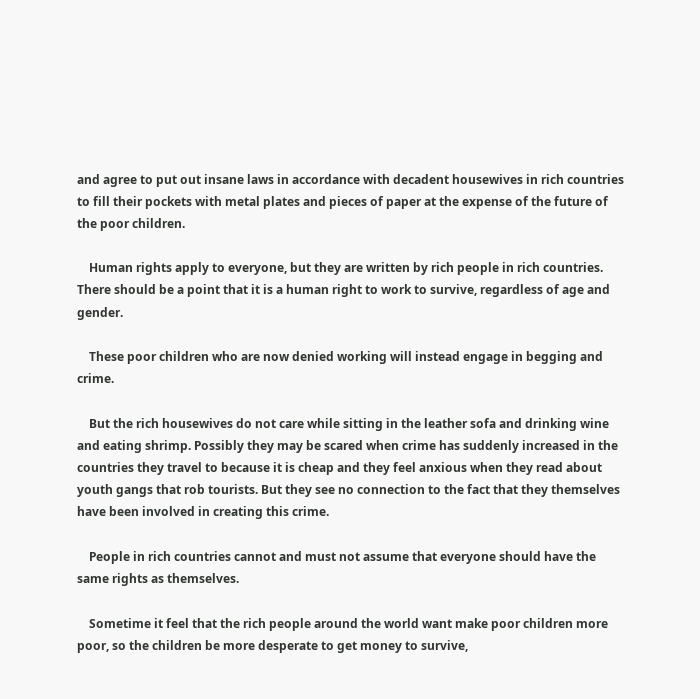and agree to put out insane laws in accordance with decadent housewives in rich countries to fill their pockets with metal plates and pieces of paper at the expense of the future of the poor children.

    Human rights apply to everyone, but they are written by rich people in rich countries. There should be a point that it is a human right to work to survive, regardless of age and gender.

    These poor children who are now denied working will instead engage in begging and crime.

    But the rich housewives do not care while sitting in the leather sofa and drinking wine and eating shrimp. Possibly they may be scared when crime has suddenly increased in the countries they travel to because it is cheap and they feel anxious when they read about youth gangs that rob tourists. But they see no connection to the fact that they themselves have been involved in creating this crime.

    People in rich countries cannot and must not assume that everyone should have the same rights as themselves.

    Sometime it feel that the rich people around the world want make poor children more poor, so the children be more desperate to get money to survive,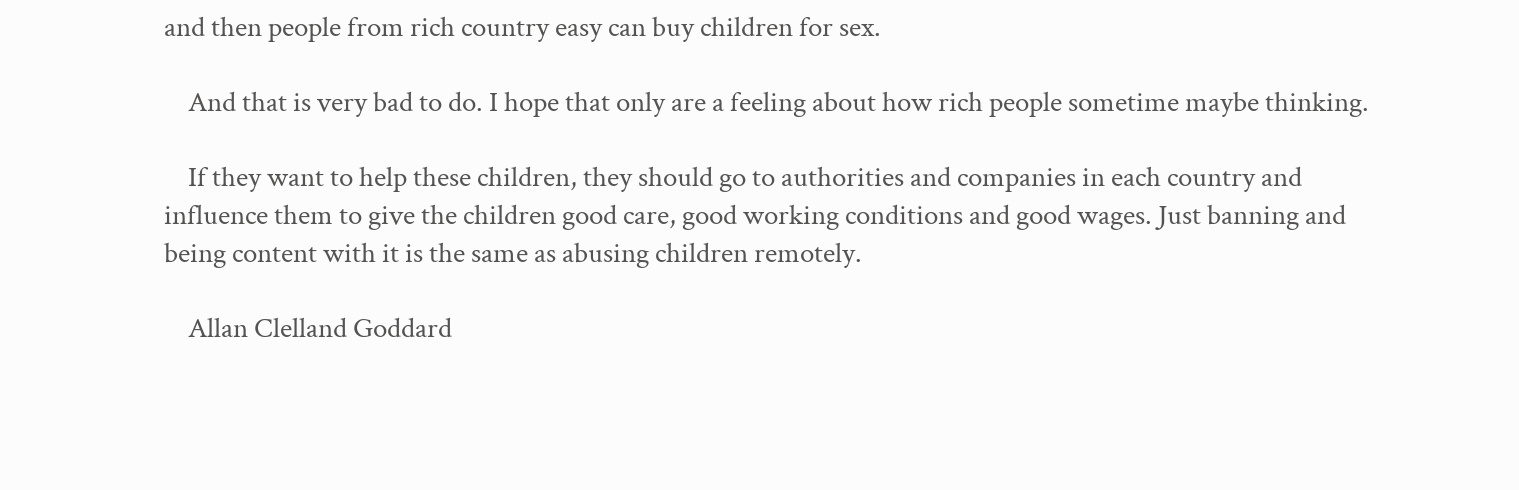and then people from rich country easy can buy children for sex.

    And that is very bad to do. I hope that only are a feeling about how rich people sometime maybe thinking.

    If they want to help these children, they should go to authorities and companies in each country and influence them to give the children good care, good working conditions and good wages. Just banning and being content with it is the same as abusing children remotely.

    Allan Clelland Goddard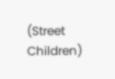(Street Children)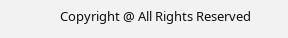Copyright @ All Rights Reserved